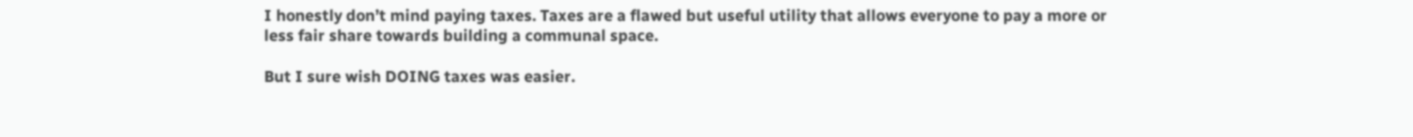I honestly don’t mind paying taxes. Taxes are a flawed but useful utility that allows everyone to pay a more or less fair share towards building a communal space.

But I sure wish DOING taxes was easier.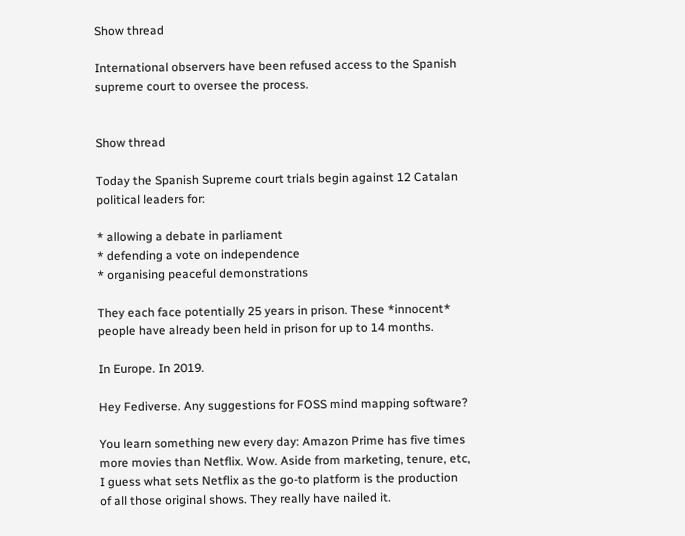Show thread

International observers have been refused access to the Spanish supreme court to oversee the process.


Show thread

Today the Spanish Supreme court trials begin against 12 Catalan political leaders for:

* allowing a debate in parliament
* defending a vote on independence
* organising peaceful demonstrations

They each face potentially 25 years in prison. These *innocent* people have already been held in prison for up to 14 months.

In Europe. In 2019.

Hey Fediverse. Any suggestions for FOSS mind mapping software?

You learn something new every day: Amazon Prime has five times more movies than Netflix. Wow. Aside from marketing, tenure, etc, I guess what sets Netflix as the go-to platform is the production of all those original shows. They really have nailed it.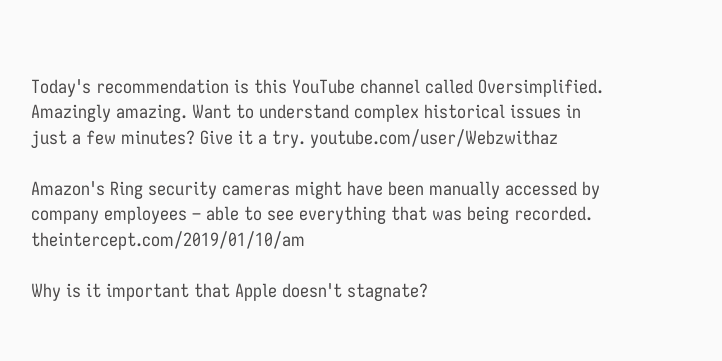Today's recommendation is this YouTube channel called Oversimplified. Amazingly amazing. Want to understand complex historical issues in just a few minutes? Give it a try. youtube.com/user/Webzwithaz

Amazon's Ring security cameras might have been manually accessed by company employees – able to see everything that was being recorded. theintercept.com/2019/01/10/am

Why is it important that Apple doesn't stagnate?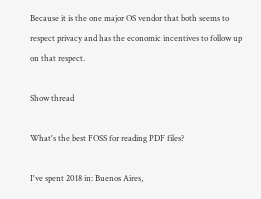Because it is the one major OS vendor that both seems to respect privacy and has the economic incentives to follow up on that respect.

Show thread

What's the best FOSS for reading PDF files?

I've spent 2018 in: Buenos Aires,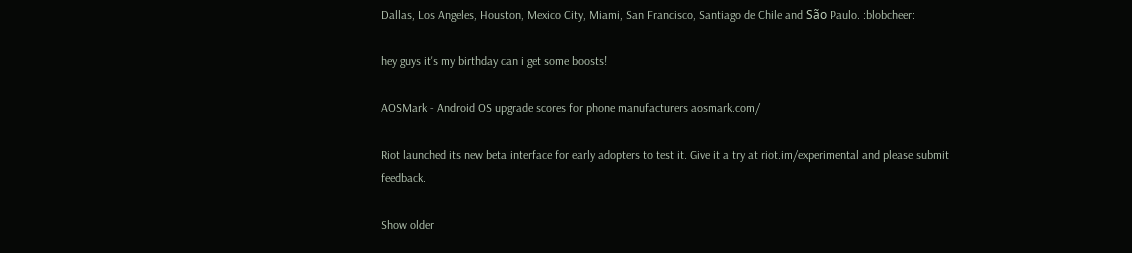Dallas, Los Angeles, Houston, Mexico City, Miami, San Francisco, Santiago de Chile and São Paulo. :blobcheer:

hey guys it's my birthday can i get some boosts!

AOSMark - Android OS upgrade scores for phone manufacturers aosmark.com/

Riot launched its new beta interface for early adopters to test it. Give it a try at riot.im/experimental and please submit feedback.

Show older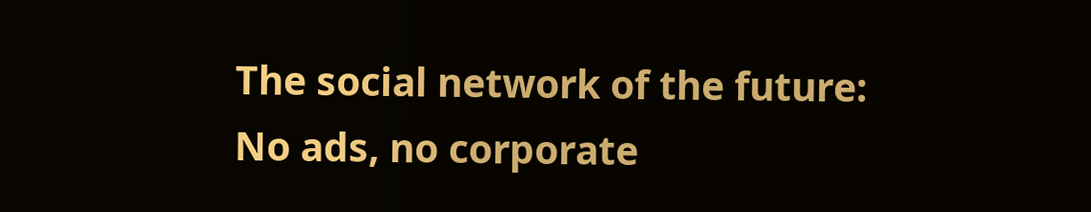The social network of the future: No ads, no corporate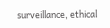surveillance, ethical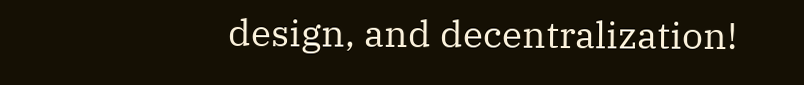design, and decentralization!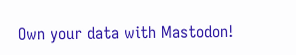Own your data with Mastodon!